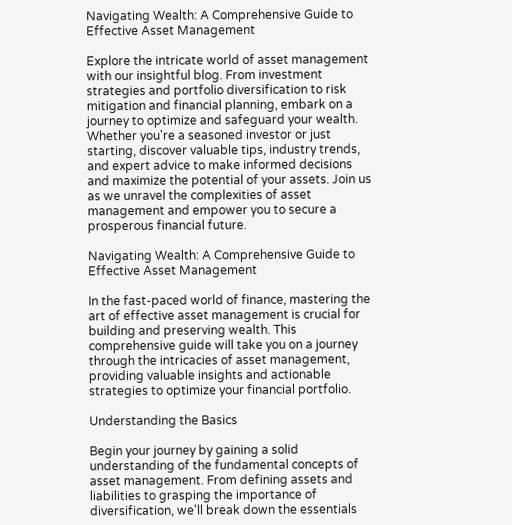Navigating Wealth: A Comprehensive Guide to Effective Asset Management

Explore the intricate world of asset management with our insightful blog. From investment strategies and portfolio diversification to risk mitigation and financial planning, embark on a journey to optimize and safeguard your wealth. Whether you're a seasoned investor or just starting, discover valuable tips, industry trends, and expert advice to make informed decisions and maximize the potential of your assets. Join us as we unravel the complexities of asset management and empower you to secure a prosperous financial future.

Navigating Wealth: A Comprehensive Guide to Effective Asset Management

In the fast-paced world of finance, mastering the art of effective asset management is crucial for building and preserving wealth. This comprehensive guide will take you on a journey through the intricacies of asset management, providing valuable insights and actionable strategies to optimize your financial portfolio.

Understanding the Basics

Begin your journey by gaining a solid understanding of the fundamental concepts of asset management. From defining assets and liabilities to grasping the importance of diversification, we'll break down the essentials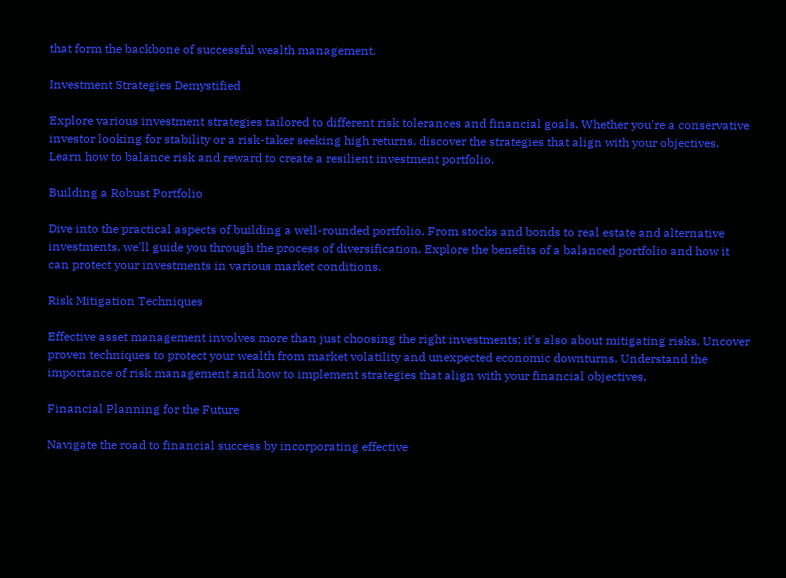that form the backbone of successful wealth management.

Investment Strategies Demystified

Explore various investment strategies tailored to different risk tolerances and financial goals. Whether you're a conservative investor looking for stability or a risk-taker seeking high returns, discover the strategies that align with your objectives. Learn how to balance risk and reward to create a resilient investment portfolio.

Building a Robust Portfolio

Dive into the practical aspects of building a well-rounded portfolio. From stocks and bonds to real estate and alternative investments, we'll guide you through the process of diversification. Explore the benefits of a balanced portfolio and how it can protect your investments in various market conditions.

Risk Mitigation Techniques

Effective asset management involves more than just choosing the right investments; it's also about mitigating risks. Uncover proven techniques to protect your wealth from market volatility and unexpected economic downturns. Understand the importance of risk management and how to implement strategies that align with your financial objectives.

Financial Planning for the Future

Navigate the road to financial success by incorporating effective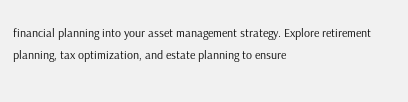financial planning into your asset management strategy. Explore retirement planning, tax optimization, and estate planning to ensure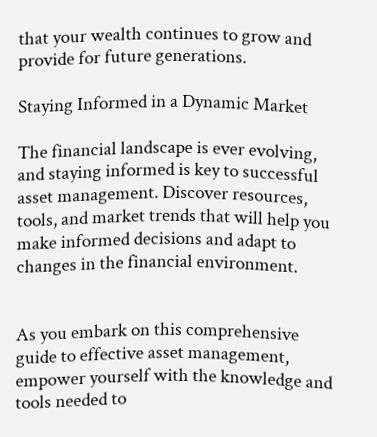that your wealth continues to grow and provide for future generations.

Staying Informed in a Dynamic Market

The financial landscape is ever evolving, and staying informed is key to successful asset management. Discover resources, tools, and market trends that will help you make informed decisions and adapt to changes in the financial environment.


As you embark on this comprehensive guide to effective asset management, empower yourself with the knowledge and tools needed to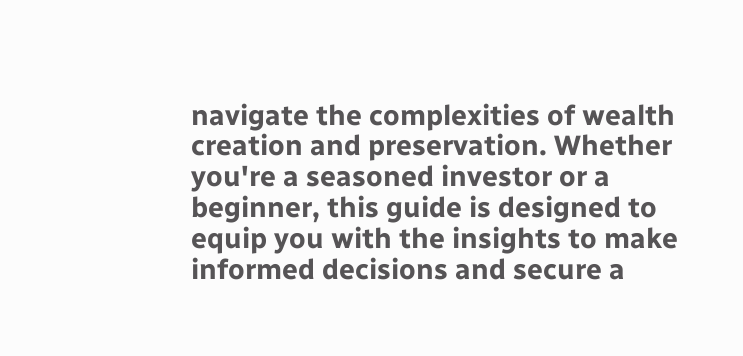navigate the complexities of wealth creation and preservation. Whether you're a seasoned investor or a beginner, this guide is designed to equip you with the insights to make informed decisions and secure a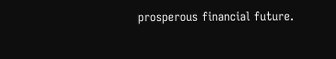prosperous financial future.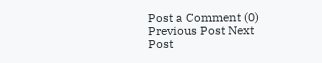Post a Comment (0)
Previous Post Next Post